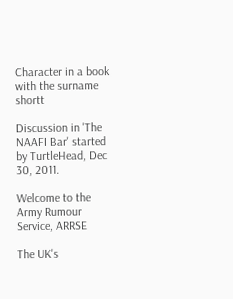Character in a book with the surname shortt

Discussion in 'The NAAFI Bar' started by TurtleHead, Dec 30, 2011.

Welcome to the Army Rumour Service, ARRSE

The UK's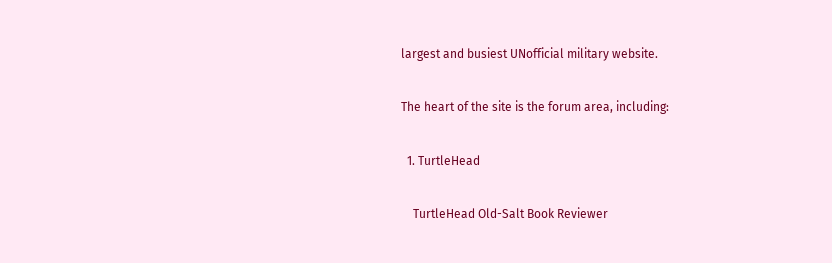largest and busiest UNofficial military website.

The heart of the site is the forum area, including:

  1. TurtleHead

    TurtleHead Old-Salt Book Reviewer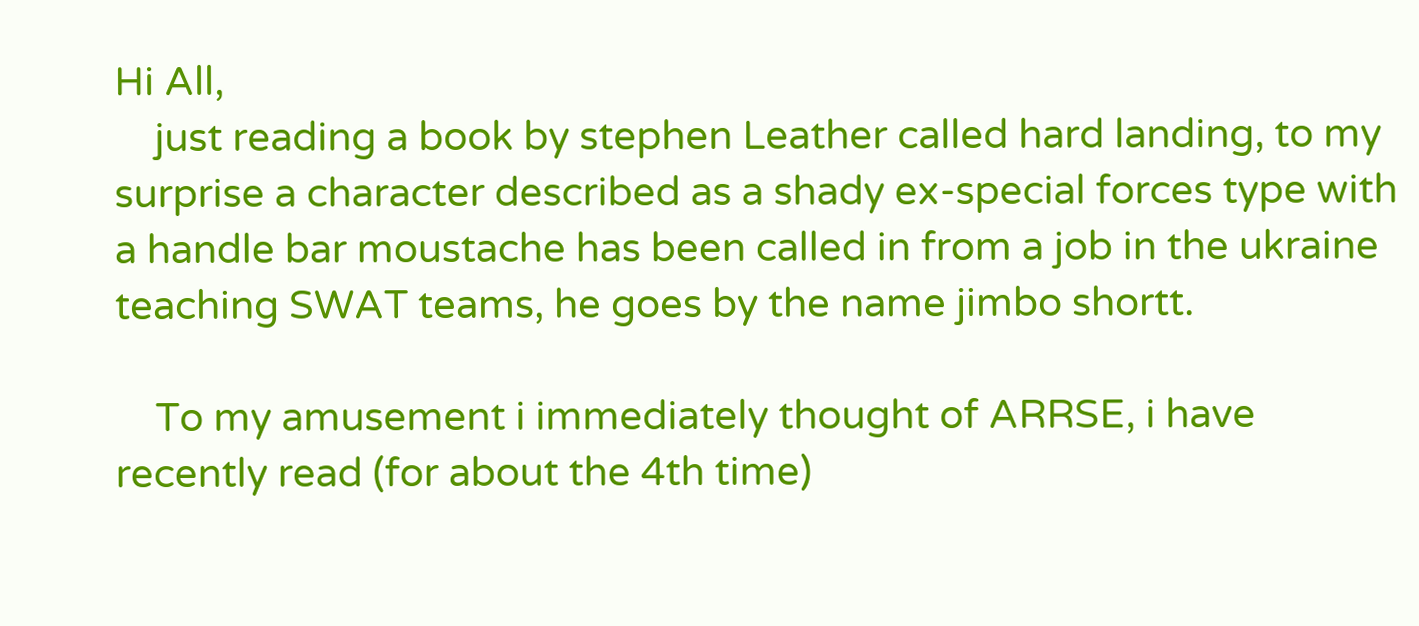Hi All,
    just reading a book by stephen Leather called hard landing, to my surprise a character described as a shady ex-special forces type with a handle bar moustache has been called in from a job in the ukraine teaching SWAT teams, he goes by the name jimbo shortt.

    To my amusement i immediately thought of ARRSE, i have recently read (for about the 4th time)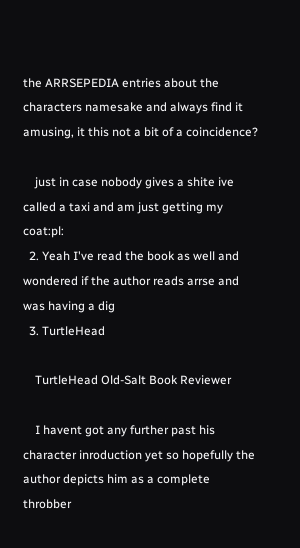the ARRSEPEDIA entries about the characters namesake and always find it amusing, it this not a bit of a coincidence?

    just in case nobody gives a shite ive called a taxi and am just getting my coat:pl:
  2. Yeah I've read the book as well and wondered if the author reads arrse and was having a dig
  3. TurtleHead

    TurtleHead Old-Salt Book Reviewer

    I havent got any further past his character inroduction yet so hopefully the author depicts him as a complete throbber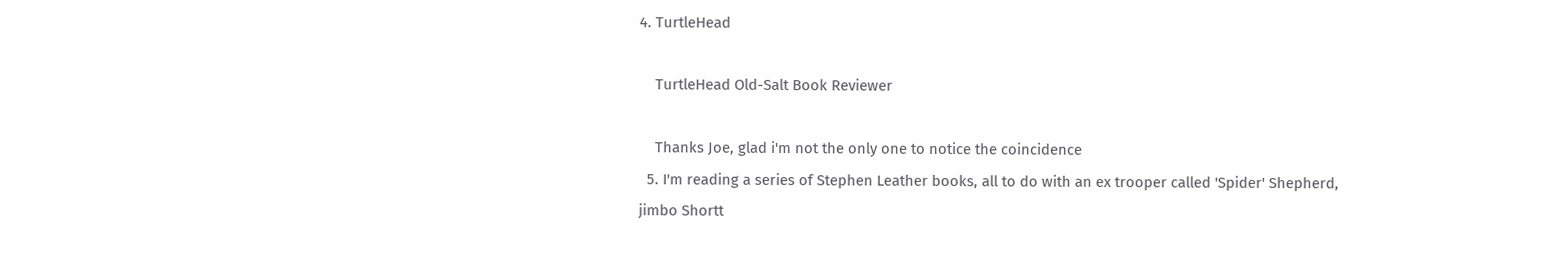4. TurtleHead

    TurtleHead Old-Salt Book Reviewer

    Thanks Joe, glad i'm not the only one to notice the coincidence
  5. I'm reading a series of Stephen Leather books, all to do with an ex trooper called 'Spider' Shepherd, jimbo Shortt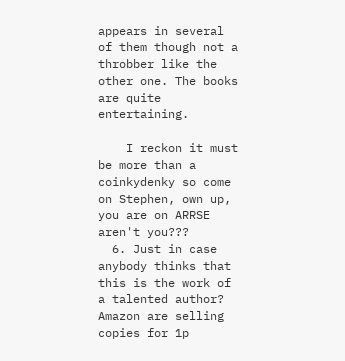appears in several of them though not a throbber like the other one. The books are quite entertaining.

    I reckon it must be more than a coinkydenky so come on Stephen, own up, you are on ARRSE aren't you???
  6. Just in case anybody thinks that this is the work of a talented author? Amazon are selling copies for 1p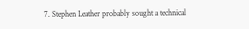7. Stephen Leather probably sought a technical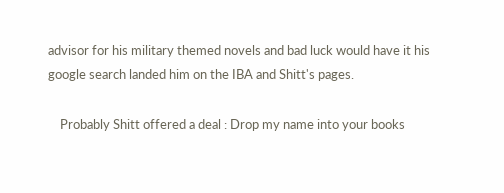advisor for his military themed novels and bad luck would have it his google search landed him on the IBA and Shitt's pages.

    Probably Shitt offered a deal : Drop my name into your books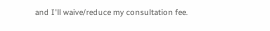and I'll waive/reduce my consultation fee.